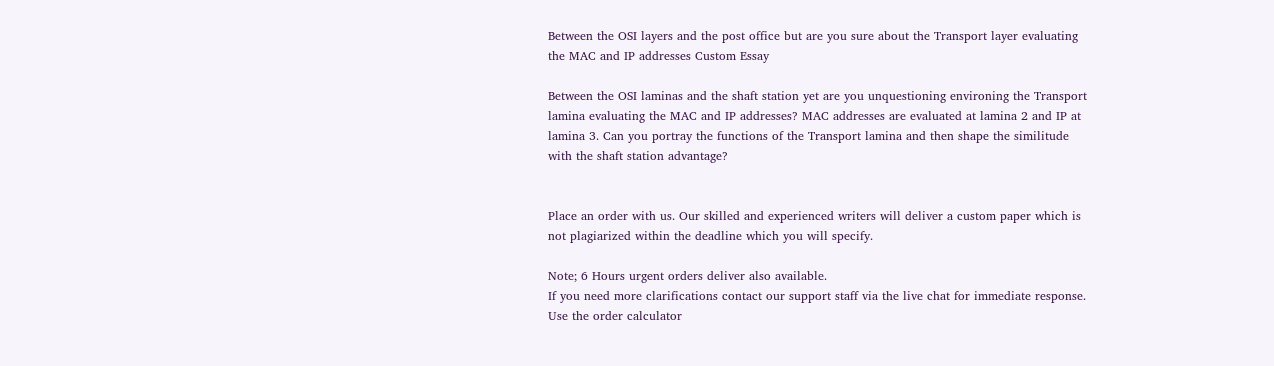Between the OSI layers and the post office but are you sure about the Transport layer evaluating the MAC and IP addresses Custom Essay

Between the OSI laminas and the shaft station yet are you unquestioning environing the Transport lamina evaluating the MAC and IP addresses? MAC addresses are evaluated at lamina 2 and IP at lamina 3. Can you portray the functions of the Transport lamina and then shape the similitude with the shaft station advantage?


Place an order with us. Our skilled and experienced writers will deliver a custom paper which is not plagiarized within the deadline which you will specify.

Note; 6 Hours urgent orders deliver also available.
If you need more clarifications contact our support staff via the live chat for immediate response. Use the order calculator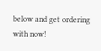below and get ordering with now!